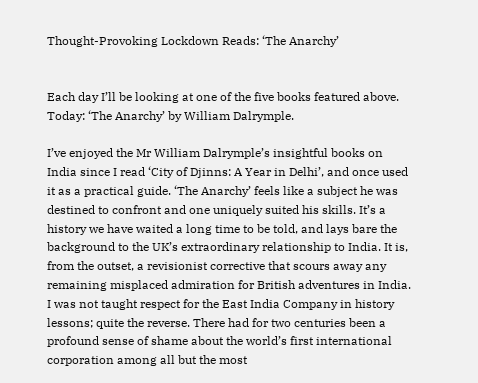Thought-Provoking Lockdown Reads: ‘The Anarchy’


Each day I’ll be looking at one of the five books featured above. Today: ‘The Anarchy’ by William Dalrymple.

I’ve enjoyed the Mr William Dalrymple’s insightful books on India since I read ‘City of Djinns: A Year in Delhi’, and once used it as a practical guide. ‘The Anarchy’ feels like a subject he was destined to confront and one uniquely suited his skills. It’s a history we have waited a long time to be told, and lays bare the background to the UK’s extraordinary relationship to India. It is, from the outset, a revisionist corrective that scours away any remaining misplaced admiration for British adventures in India. I was not taught respect for the East India Company in history lessons; quite the reverse. There had for two centuries been a profound sense of shame about the world’s first international corporation among all but the most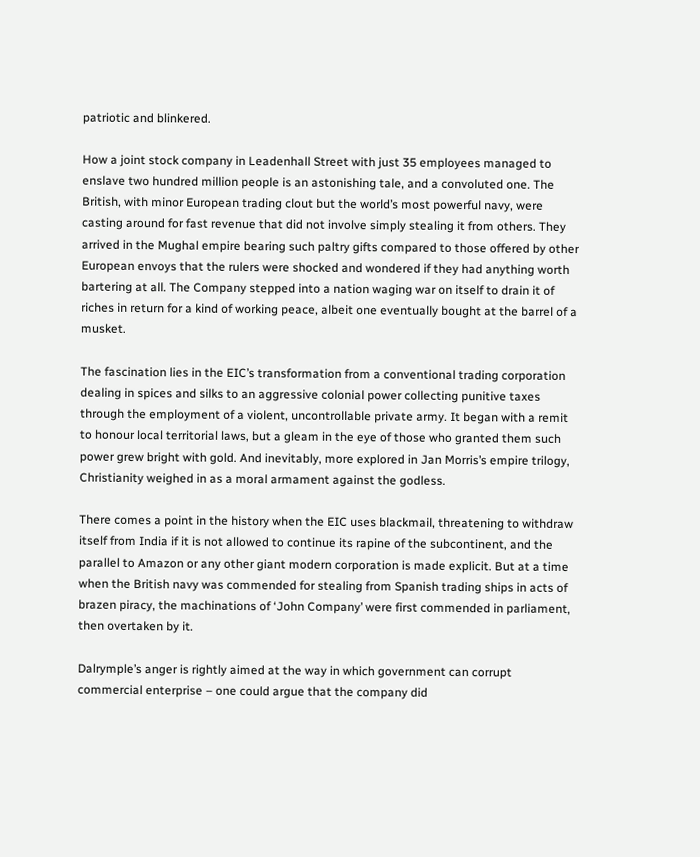patriotic and blinkered.

How a joint stock company in Leadenhall Street with just 35 employees managed to enslave two hundred million people is an astonishing tale, and a convoluted one. The British, with minor European trading clout but the world’s most powerful navy, were casting around for fast revenue that did not involve simply stealing it from others. They arrived in the Mughal empire bearing such paltry gifts compared to those offered by other European envoys that the rulers were shocked and wondered if they had anything worth bartering at all. The Company stepped into a nation waging war on itself to drain it of riches in return for a kind of working peace, albeit one eventually bought at the barrel of a musket.

The fascination lies in the EIC’s transformation from a conventional trading corporation dealing in spices and silks to an aggressive colonial power collecting punitive taxes through the employment of a violent, uncontrollable private army. It began with a remit to honour local territorial laws, but a gleam in the eye of those who granted them such power grew bright with gold. And inevitably, more explored in Jan Morris’s empire trilogy, Christianity weighed in as a moral armament against the godless.

There comes a point in the history when the EIC uses blackmail, threatening to withdraw itself from India if it is not allowed to continue its rapine of the subcontinent, and the parallel to Amazon or any other giant modern corporation is made explicit. But at a time when the British navy was commended for stealing from Spanish trading ships in acts of brazen piracy, the machinations of ‘John Company’ were first commended in parliament, then overtaken by it.

Dalrymple’s anger is rightly aimed at the way in which government can corrupt commercial enterprise – one could argue that the company did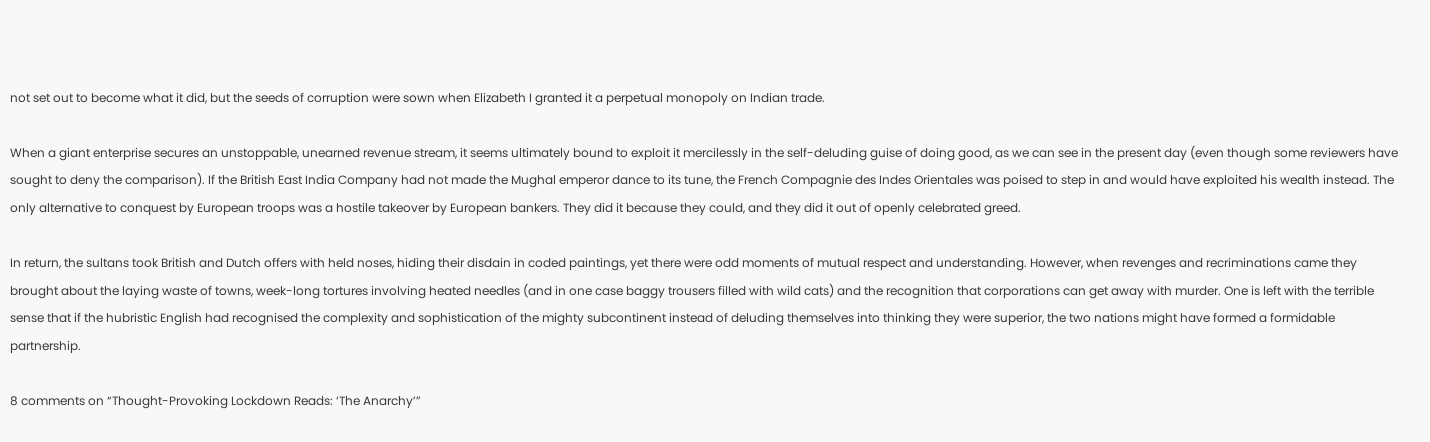not set out to become what it did, but the seeds of corruption were sown when Elizabeth I granted it a perpetual monopoly on Indian trade.

When a giant enterprise secures an unstoppable, unearned revenue stream, it seems ultimately bound to exploit it mercilessly in the self-deluding guise of doing good, as we can see in the present day (even though some reviewers have sought to deny the comparison). If the British East India Company had not made the Mughal emperor dance to its tune, the French Compagnie des Indes Orientales was poised to step in and would have exploited his wealth instead. The only alternative to conquest by European troops was a hostile takeover by European bankers. They did it because they could, and they did it out of openly celebrated greed.

In return, the sultans took British and Dutch offers with held noses, hiding their disdain in coded paintings, yet there were odd moments of mutual respect and understanding. However, when revenges and recriminations came they brought about the laying waste of towns, week-long tortures involving heated needles (and in one case baggy trousers filled with wild cats) and the recognition that corporations can get away with murder. One is left with the terrible sense that if the hubristic English had recognised the complexity and sophistication of the mighty subcontinent instead of deluding themselves into thinking they were superior, the two nations might have formed a formidable partnership.

8 comments on “Thought-Provoking Lockdown Reads: ‘The Anarchy’”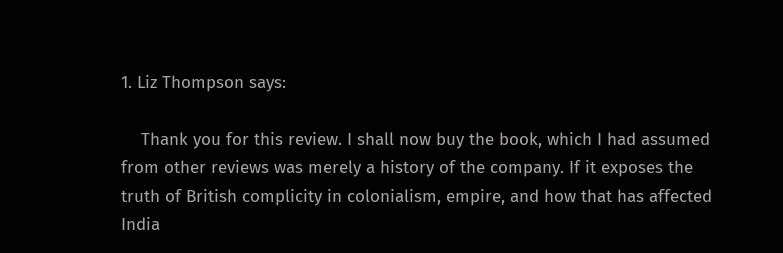1. Liz Thompson says:

    Thank you for this review. I shall now buy the book, which I had assumed from other reviews was merely a history of the company. If it exposes the truth of British complicity in colonialism, empire, and how that has affected India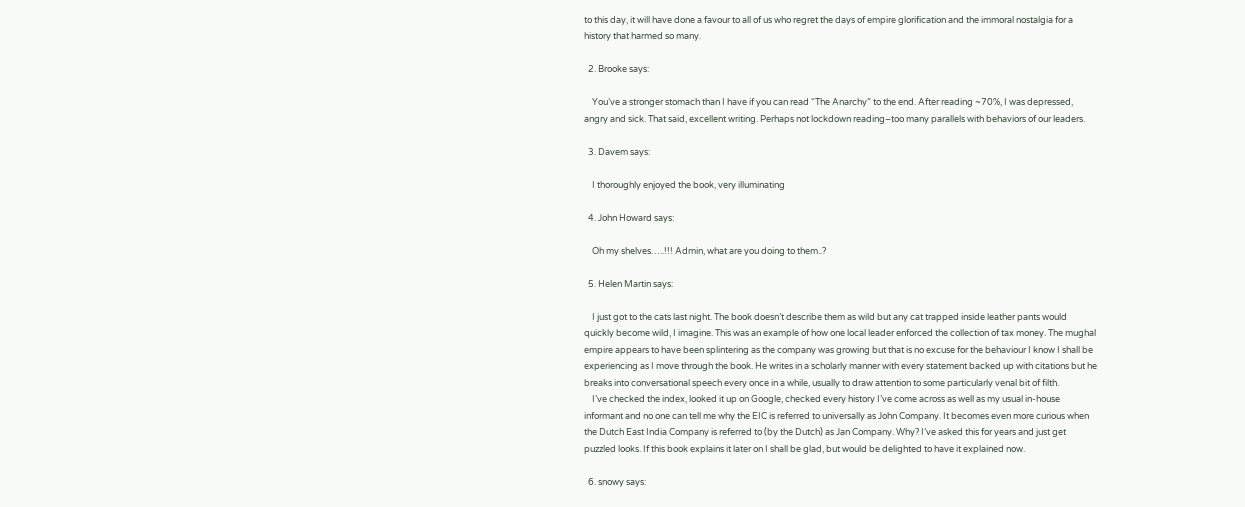to this day, it will have done a favour to all of us who regret the days of empire glorification and the immoral nostalgia for a history that harmed so many.

  2. Brooke says:

    You’ve a stronger stomach than I have if you can read “The Anarchy” to the end. After reading ~70%, I was depressed, angry and sick. That said, excellent writing. Perhaps not lockdown reading–too many parallels with behaviors of our leaders.

  3. Davem says:

    I thoroughly enjoyed the book, very illuminating

  4. John Howard says:

    Oh my shelves…..!!! Admin, what are you doing to them..?

  5. Helen Martin says:

    I just got to the cats last night. The book doesn’t describe them as wild but any cat trapped inside leather pants would quickly become wild, I imagine. This was an example of how one local leader enforced the collection of tax money. The mughal empire appears to have been splintering as the company was growing but that is no excuse for the behaviour I know I shall be experiencing as I move through the book. He writes in a scholarly manner with every statement backed up with citations but he breaks into conversational speech every once in a while, usually to draw attention to some particularly venal bit of filth.
    I’ve checked the index, looked it up on Google, checked every history I’ve come across as well as my usual in-house informant and no one can tell me why the EIC is referred to universally as John Company. It becomes even more curious when the Dutch East India Company is referred to (by the Dutch) as Jan Company. Why? I’ve asked this for years and just get puzzled looks. If this book explains it later on I shall be glad, but would be delighted to have it explained now.

  6. snowy says: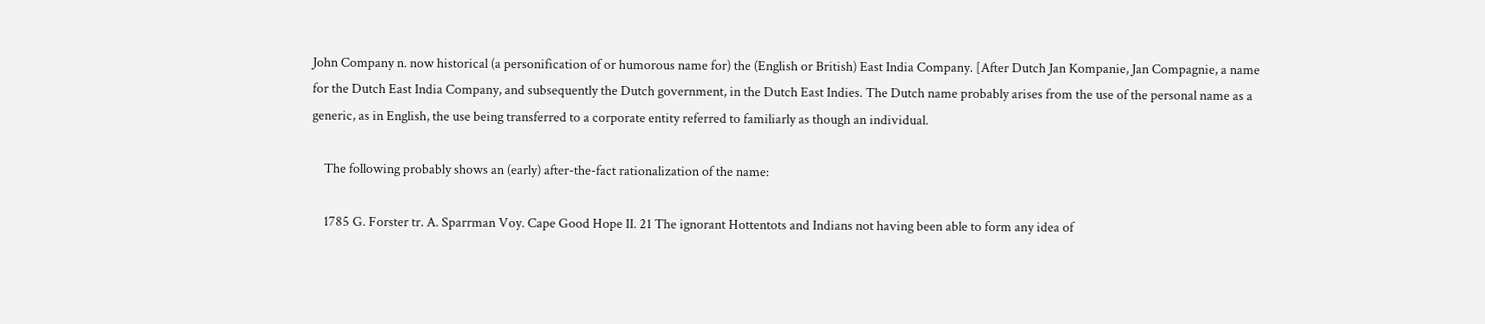John Company n. now historical (a personification of or humorous name for) the (English or British) East India Company. [After Dutch Jan Kompanie, Jan Compagnie, a name for the Dutch East India Company, and subsequently the Dutch government, in the Dutch East Indies. The Dutch name probably arises from the use of the personal name as a generic, as in English, the use being transferred to a corporate entity referred to familiarly as though an individual.

    The following probably shows an (early) after-the-fact rationalization of the name:

    1785 G. Forster tr. A. Sparrman Voy. Cape Good Hope II. 21 The ignorant Hottentots and Indians not having been able to form any idea of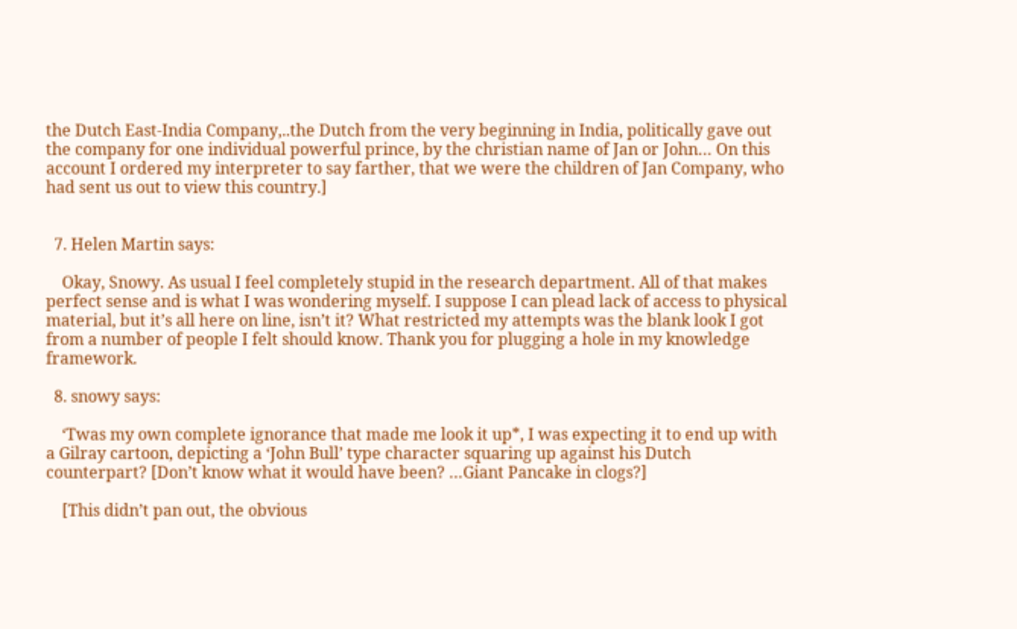the Dutch East-India Company,..the Dutch from the very beginning in India, politically gave out the company for one individual powerful prince, by the christian name of Jan or John… On this account I ordered my interpreter to say farther, that we were the children of Jan Company, who had sent us out to view this country.]


  7. Helen Martin says:

    Okay, Snowy. As usual I feel completely stupid in the research department. All of that makes perfect sense and is what I was wondering myself. I suppose I can plead lack of access to physical material, but it’s all here on line, isn’t it? What restricted my attempts was the blank look I got from a number of people I felt should know. Thank you for plugging a hole in my knowledge framework.

  8. snowy says:

    ‘Twas my own complete ignorance that made me look it up*, I was expecting it to end up with a Gilray cartoon, depicting a ‘John Bull’ type character squaring up against his Dutch counterpart? [Don’t know what it would have been? …Giant Pancake in clogs?]

    [This didn’t pan out, the obvious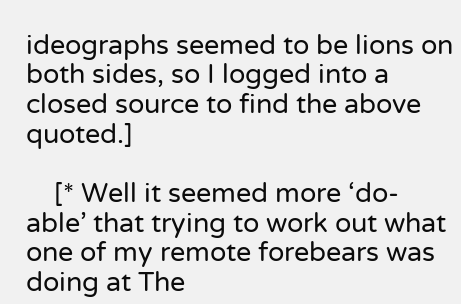ideographs seemed to be lions on both sides, so I logged into a closed source to find the above quoted.]

    [* Well it seemed more ‘do-able’ that trying to work out what one of my remote forebears was doing at The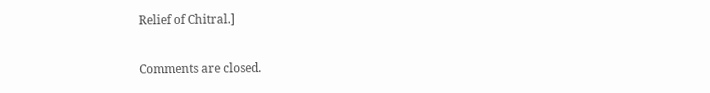Relief of Chitral.]

Comments are closed.